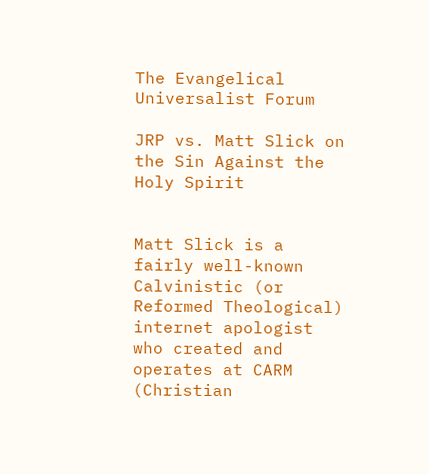The Evangelical Universalist Forum

JRP vs. Matt Slick on the Sin Against the Holy Spirit


Matt Slick is a fairly well-known Calvinistic (or Reformed Theological) internet apologist who created and operates at CARM (Christian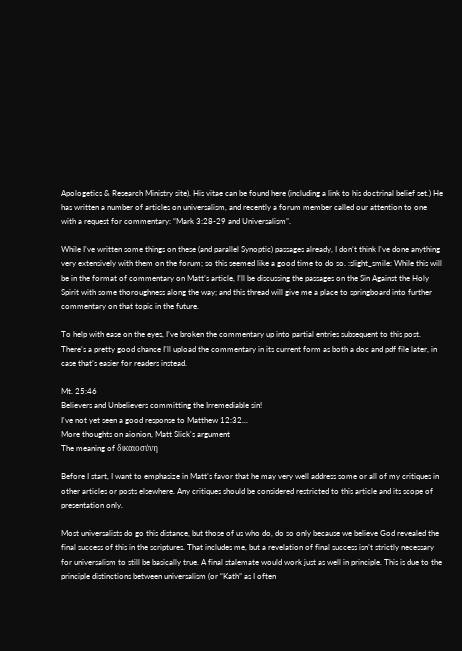Apologetics & Research Ministry site). His vitae can be found here (including a link to his doctrinal belief set.) He has written a number of articles on universalism, and recently a forum member called our attention to one with a request for commentary: “Mark 3:28-29 and Universalism”.

While I’ve written some things on these (and parallel Synoptic) passages already, I don’t think I’ve done anything very extensively with them on the forum; so this seemed like a good time to do so. :slight_smile: While this will be in the format of commentary on Matt’s article, I’ll be discussing the passages on the Sin Against the Holy Spirit with some thoroughness along the way; and this thread will give me a place to springboard into further commentary on that topic in the future.

To help with ease on the eyes, I’ve broken the commentary up into partial entries subsequent to this post. There’s a pretty good chance I’ll upload the commentary in its current form as both a doc and pdf file later, in case that’s easier for readers instead.

Mt. 25:46
Believers and Unbelievers committing the Irremediable sin!
I've not yet seen a good response to Matthew 12:32...
More thoughts on aionion, Matt Slick's argument
The meaning of δικαιοσύνη

Before I start, I want to emphasize in Matt’s favor that he may very well address some or all of my critiques in other articles or posts elsewhere. Any critiques should be considered restricted to this article and its scope of presentation only.

Most universalists do go this distance, but those of us who do, do so only because we believe God revealed the final success of this in the scriptures. That includes me, but a revelation of final success isn’t strictly necessary for universalism to still be basically true. A final stalemate would work just as well in principle. This is due to the principle distinctions between universalism (or “Kath” as I often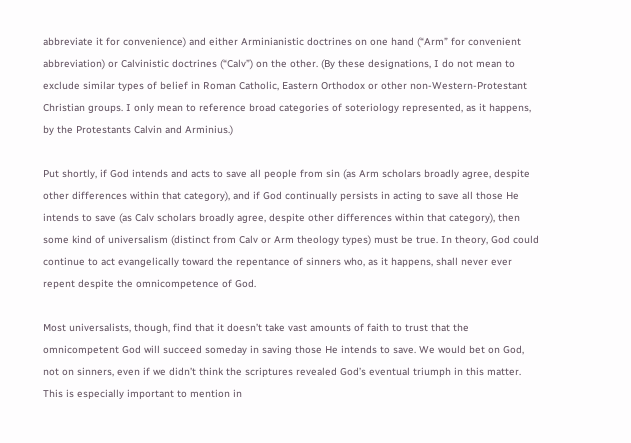abbreviate it for convenience) and either Arminianistic doctrines on one hand (“Arm” for convenient abbreviation) or Calvinistic doctrines (“Calv”) on the other. (By these designations, I do not mean to exclude similar types of belief in Roman Catholic, Eastern Orthodox or other non-Western-Protestant Christian groups. I only mean to reference broad categories of soteriology represented, as it happens, by the Protestants Calvin and Arminius.)

Put shortly, if God intends and acts to save all people from sin (as Arm scholars broadly agree, despite other differences within that category), and if God continually persists in acting to save all those He intends to save (as Calv scholars broadly agree, despite other differences within that category), then some kind of universalism (distinct from Calv or Arm theology types) must be true. In theory, God could continue to act evangelically toward the repentance of sinners who, as it happens, shall never ever repent despite the omnicompetence of God.

Most universalists, though, find that it doesn’t take vast amounts of faith to trust that the omnicompetent God will succeed someday in saving those He intends to save. We would bet on God, not on sinners, even if we didn’t think the scriptures revealed God’s eventual triumph in this matter. This is especially important to mention in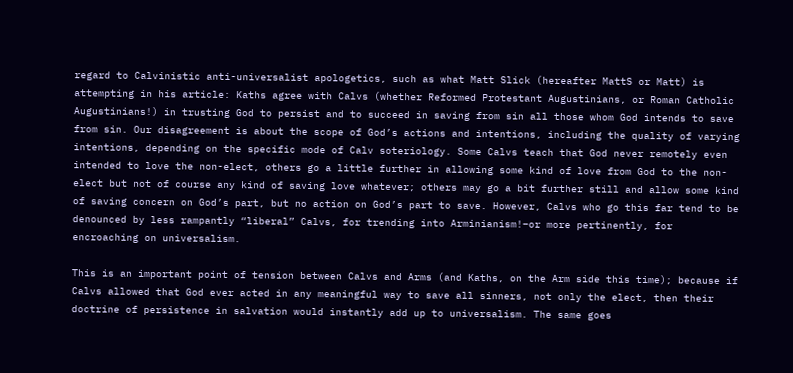regard to Calvinistic anti-universalist apologetics, such as what Matt Slick (hereafter MattS or Matt) is attempting in his article: Kaths agree with Calvs (whether Reformed Protestant Augustinians, or Roman Catholic Augustinians!) in trusting God to persist and to succeed in saving from sin all those whom God intends to save from sin. Our disagreement is about the scope of God’s actions and intentions, including the quality of varying intentions, depending on the specific mode of Calv soteriology. Some Calvs teach that God never remotely even intended to love the non-elect, others go a little further in allowing some kind of love from God to the non-elect but not of course any kind of saving love whatever; others may go a bit further still and allow some kind of saving concern on God’s part, but no action on God’s part to save. However, Calvs who go this far tend to be denounced by less rampantly “liberal” Calvs, for trending into Arminianism!–or more pertinently, for encroaching on universalism.

This is an important point of tension between Calvs and Arms (and Kaths, on the Arm side this time); because if Calvs allowed that God ever acted in any meaningful way to save all sinners, not only the elect, then their doctrine of persistence in salvation would instantly add up to universalism. The same goes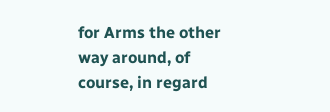for Arms the other way around, of course, in regard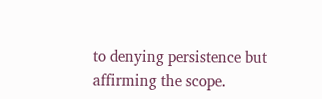to denying persistence but affirming the scope.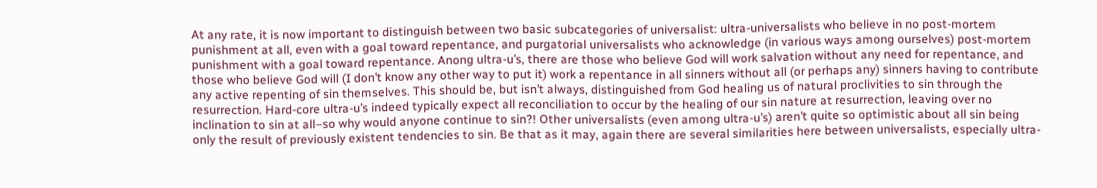At any rate, it is now important to distinguish between two basic subcategories of universalist: ultra-universalists who believe in no post-mortem punishment at all, even with a goal toward repentance, and purgatorial universalists who acknowledge (in various ways among ourselves) post-mortem punishment with a goal toward repentance. Anong ultra-u’s, there are those who believe God will work salvation without any need for repentance, and those who believe God will (I don’t know any other way to put it) work a repentance in all sinners without all (or perhaps any) sinners having to contribute any active repenting of sin themselves. This should be, but isn’t always, distinguished from God healing us of natural proclivities to sin through the resurrection. Hard-core ultra-u’s indeed typically expect all reconciliation to occur by the healing of our sin nature at resurrection, leaving over no inclination to sin at all–so why would anyone continue to sin?! Other universalists (even among ultra-u’s) aren’t quite so optimistic about all sin being only the result of previously existent tendencies to sin. Be that as it may, again there are several similarities here between universalists, especially ultra-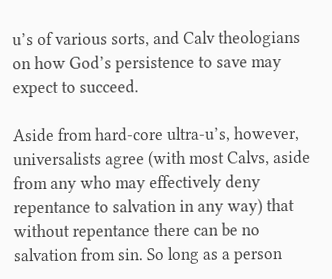u’s of various sorts, and Calv theologians on how God’s persistence to save may expect to succeed.

Aside from hard-core ultra-u’s, however, universalists agree (with most Calvs, aside from any who may effectively deny repentance to salvation in any way) that without repentance there can be no salvation from sin. So long as a person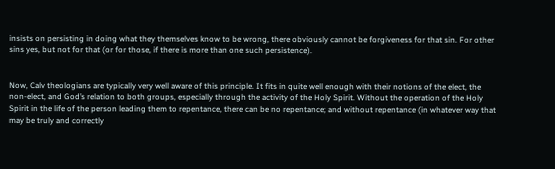insists on persisting in doing what they themselves know to be wrong, there obviously cannot be forgiveness for that sin. For other sins yes, but not for that (or for those, if there is more than one such persistence).


Now, Calv theologians are typically very well aware of this principle. It fits in quite well enough with their notions of the elect, the non-elect, and God’s relation to both groups, especially through the activity of the Holy Spirit. Without the operation of the Holy Spirit in the life of the person leading them to repentance, there can be no repentance; and without repentance (in whatever way that may be truly and correctly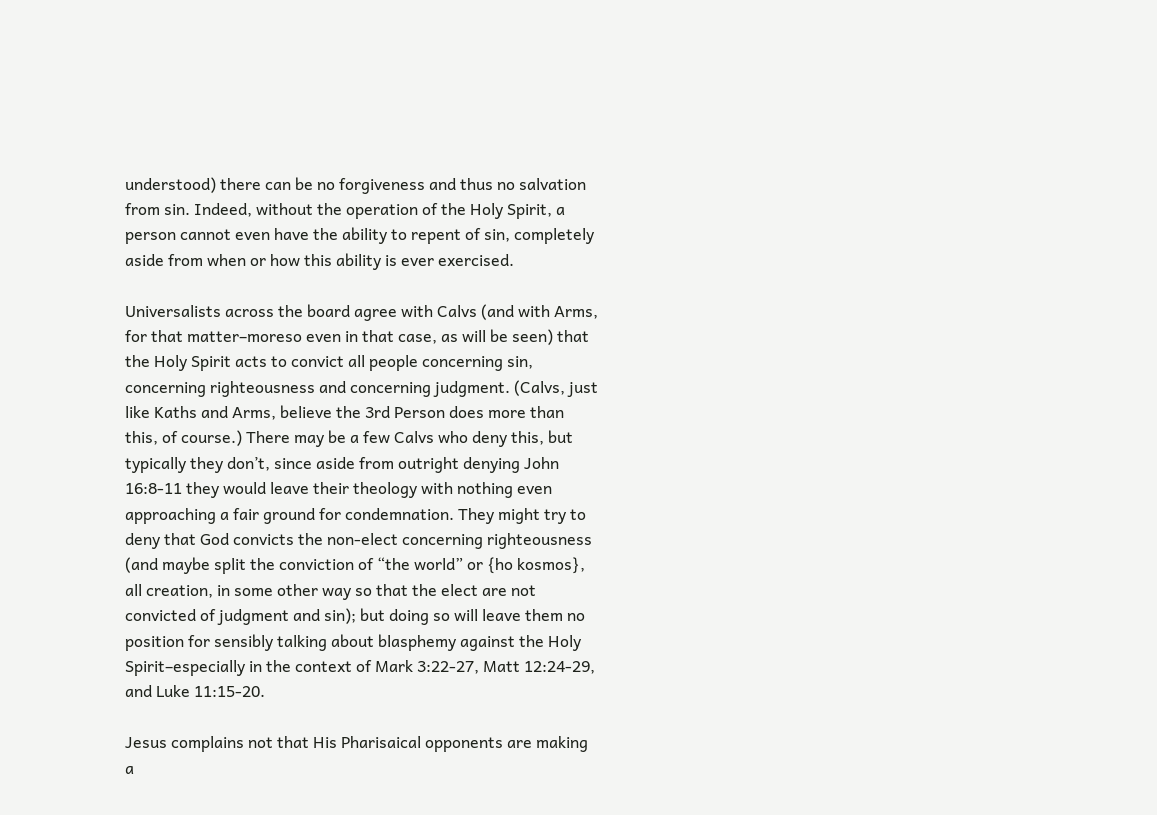understood) there can be no forgiveness and thus no salvation from sin. Indeed, without the operation of the Holy Spirit, a person cannot even have the ability to repent of sin, completely aside from when or how this ability is ever exercised.

Universalists across the board agree with Calvs (and with Arms, for that matter–moreso even in that case, as will be seen) that the Holy Spirit acts to convict all people concerning sin, concerning righteousness and concerning judgment. (Calvs, just like Kaths and Arms, believe the 3rd Person does more than this, of course.) There may be a few Calvs who deny this, but typically they don’t, since aside from outright denying John 16:8-11 they would leave their theology with nothing even approaching a fair ground for condemnation. They might try to deny that God convicts the non-elect concerning righteousness (and maybe split the conviction of “the world” or {ho kosmos}, all creation, in some other way so that the elect are not convicted of judgment and sin); but doing so will leave them no position for sensibly talking about blasphemy against the Holy Spirit–especially in the context of Mark 3:22-27, Matt 12:24-29, and Luke 11:15-20.

Jesus complains not that His Pharisaical opponents are making a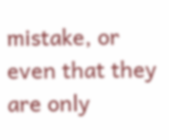mistake, or even that they are only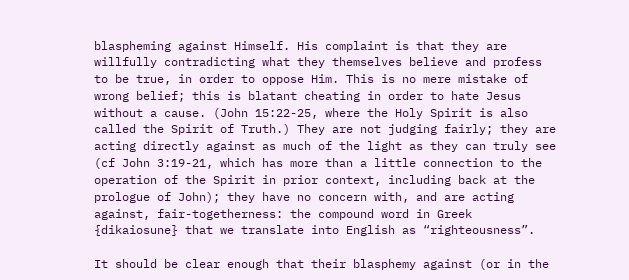blaspheming against Himself. His complaint is that they are willfully contradicting what they themselves believe and profess to be true, in order to oppose Him. This is no mere mistake of wrong belief; this is blatant cheating in order to hate Jesus without a cause. (John 15:22-25, where the Holy Spirit is also called the Spirit of Truth.) They are not judging fairly; they are acting directly against as much of the light as they can truly see (cf John 3:19-21, which has more than a little connection to the operation of the Spirit in prior context, including back at the prologue of John); they have no concern with, and are acting against, fair-togetherness: the compound word in Greek {dikaiosune} that we translate into English as “righteousness”.

It should be clear enough that their blasphemy against (or in the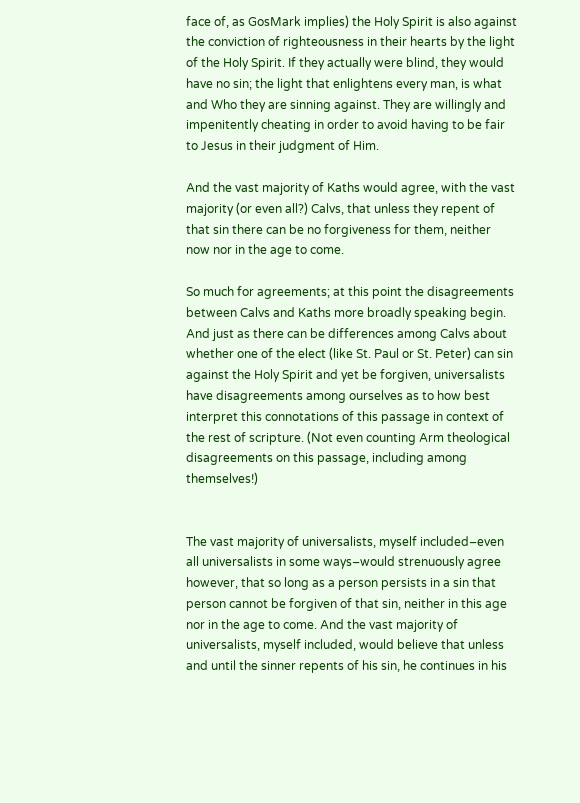face of, as GosMark implies) the Holy Spirit is also against the conviction of righteousness in their hearts by the light of the Holy Spirit. If they actually were blind, they would have no sin; the light that enlightens every man, is what and Who they are sinning against. They are willingly and impenitently cheating in order to avoid having to be fair to Jesus in their judgment of Him.

And the vast majority of Kaths would agree, with the vast majority (or even all?) Calvs, that unless they repent of that sin there can be no forgiveness for them, neither now nor in the age to come.

So much for agreements; at this point the disagreements between Calvs and Kaths more broadly speaking begin. And just as there can be differences among Calvs about whether one of the elect (like St. Paul or St. Peter) can sin against the Holy Spirit and yet be forgiven, universalists have disagreements among ourselves as to how best interpret this connotations of this passage in context of the rest of scripture. (Not even counting Arm theological disagreements on this passage, including among themselves!)


The vast majority of universalists, myself included–even all universalists in some ways–would strenuously agree however, that so long as a person persists in a sin that person cannot be forgiven of that sin, neither in this age nor in the age to come. And the vast majority of universalists, myself included, would believe that unless and until the sinner repents of his sin, he continues in his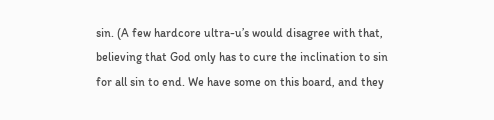sin. (A few hardcore ultra-u’s would disagree with that, believing that God only has to cure the inclination to sin for all sin to end. We have some on this board, and they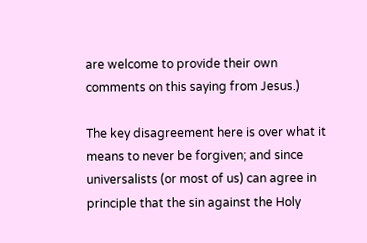are welcome to provide their own comments on this saying from Jesus.)

The key disagreement here is over what it means to never be forgiven; and since universalists (or most of us) can agree in principle that the sin against the Holy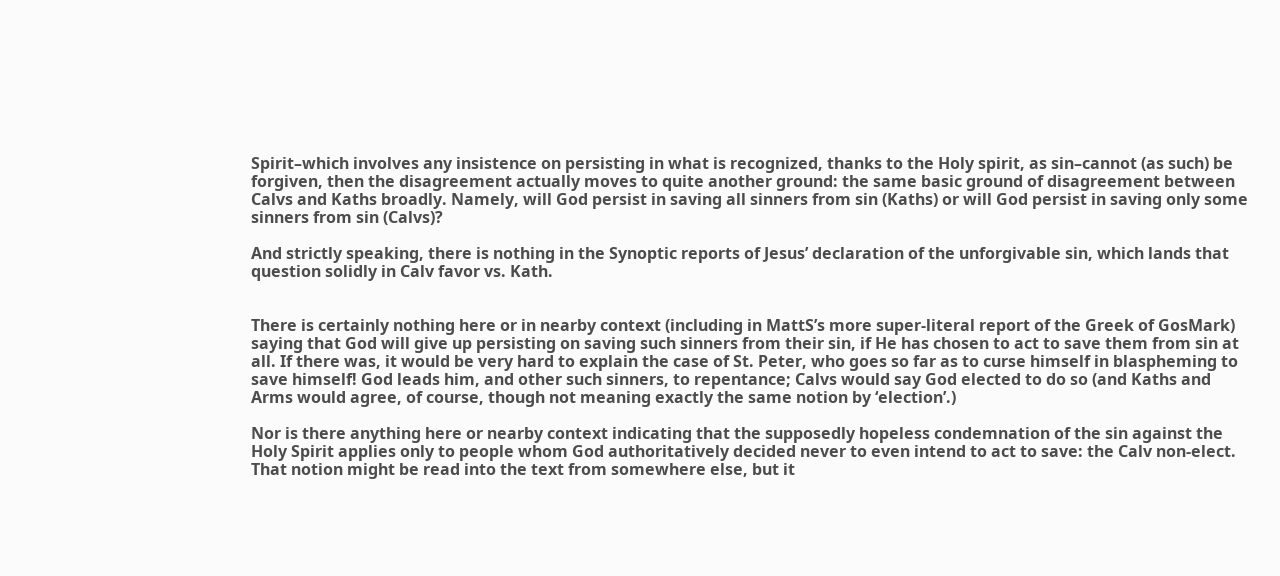Spirit–which involves any insistence on persisting in what is recognized, thanks to the Holy spirit, as sin–cannot (as such) be forgiven, then the disagreement actually moves to quite another ground: the same basic ground of disagreement between Calvs and Kaths broadly. Namely, will God persist in saving all sinners from sin (Kaths) or will God persist in saving only some sinners from sin (Calvs)?

And strictly speaking, there is nothing in the Synoptic reports of Jesus’ declaration of the unforgivable sin, which lands that question solidly in Calv favor vs. Kath.


There is certainly nothing here or in nearby context (including in MattS’s more super-literal report of the Greek of GosMark) saying that God will give up persisting on saving such sinners from their sin, if He has chosen to act to save them from sin at all. If there was, it would be very hard to explain the case of St. Peter, who goes so far as to curse himself in blaspheming to save himself! God leads him, and other such sinners, to repentance; Calvs would say God elected to do so (and Kaths and Arms would agree, of course, though not meaning exactly the same notion by ‘election’.)

Nor is there anything here or nearby context indicating that the supposedly hopeless condemnation of the sin against the Holy Spirit applies only to people whom God authoritatively decided never to even intend to act to save: the Calv non-elect. That notion might be read into the text from somewhere else, but it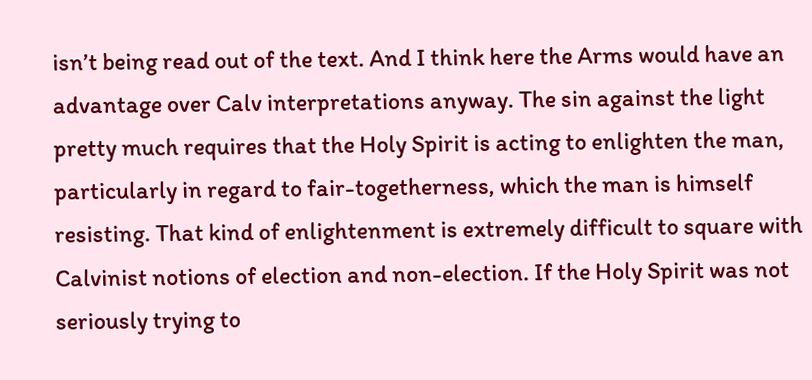isn’t being read out of the text. And I think here the Arms would have an advantage over Calv interpretations anyway. The sin against the light pretty much requires that the Holy Spirit is acting to enlighten the man, particularly in regard to fair-togetherness, which the man is himself resisting. That kind of enlightenment is extremely difficult to square with Calvinist notions of election and non-election. If the Holy Spirit was not seriously trying to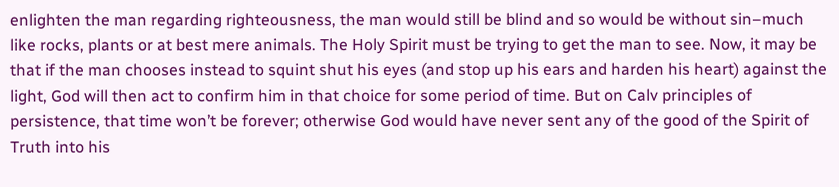enlighten the man regarding righteousness, the man would still be blind and so would be without sin–much like rocks, plants or at best mere animals. The Holy Spirit must be trying to get the man to see. Now, it may be that if the man chooses instead to squint shut his eyes (and stop up his ears and harden his heart) against the light, God will then act to confirm him in that choice for some period of time. But on Calv principles of persistence, that time won’t be forever; otherwise God would have never sent any of the good of the Spirit of Truth into his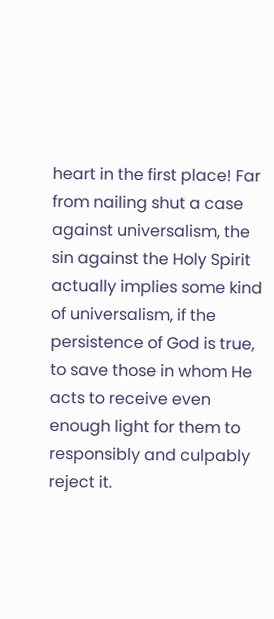heart in the first place! Far from nailing shut a case against universalism, the sin against the Holy Spirit actually implies some kind of universalism, if the persistence of God is true, to save those in whom He acts to receive even enough light for them to responsibly and culpably reject it.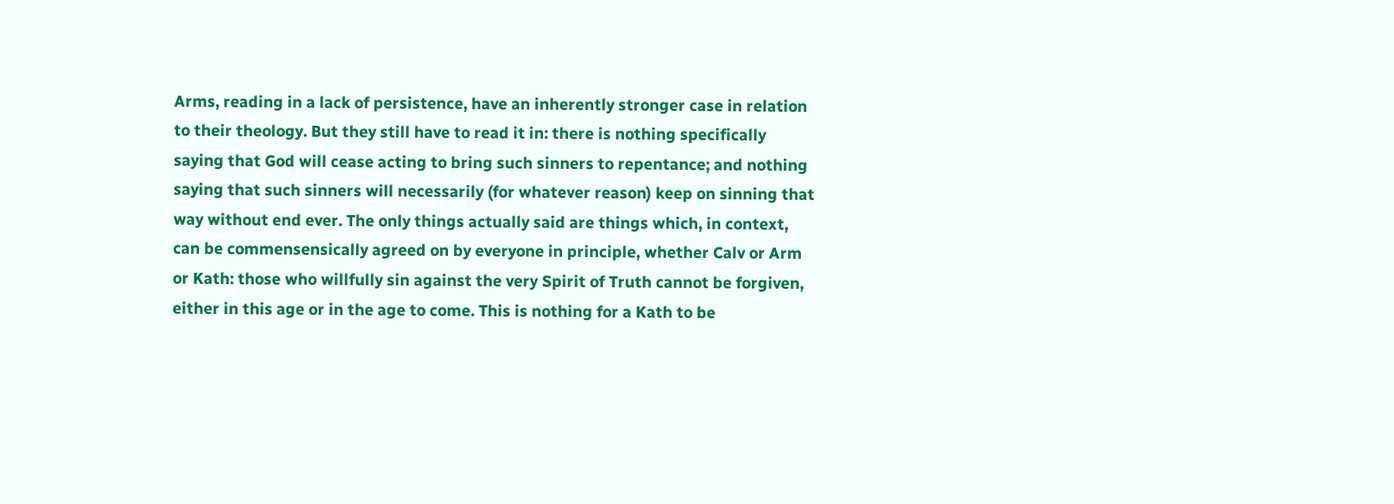Arms, reading in a lack of persistence, have an inherently stronger case in relation to their theology. But they still have to read it in: there is nothing specifically saying that God will cease acting to bring such sinners to repentance; and nothing saying that such sinners will necessarily (for whatever reason) keep on sinning that way without end ever. The only things actually said are things which, in context, can be commensensically agreed on by everyone in principle, whether Calv or Arm or Kath: those who willfully sin against the very Spirit of Truth cannot be forgiven, either in this age or in the age to come. This is nothing for a Kath to be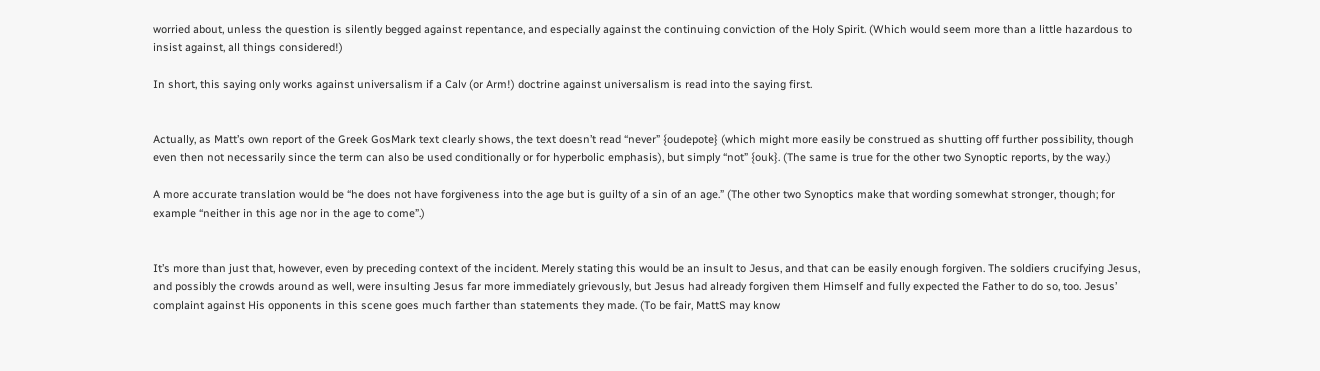worried about, unless the question is silently begged against repentance, and especially against the continuing conviction of the Holy Spirit. (Which would seem more than a little hazardous to insist against, all things considered!)

In short, this saying only works against universalism if a Calv (or Arm!) doctrine against universalism is read into the saying first.


Actually, as Matt’s own report of the Greek GosMark text clearly shows, the text doesn’t read “never” {oudepote} (which might more easily be construed as shutting off further possibility, though even then not necessarily since the term can also be used conditionally or for hyperbolic emphasis), but simply “not” {ouk}. (The same is true for the other two Synoptic reports, by the way.)

A more accurate translation would be “he does not have forgiveness into the age but is guilty of a sin of an age.” (The other two Synoptics make that wording somewhat stronger, though; for example “neither in this age nor in the age to come”.)


It’s more than just that, however, even by preceding context of the incident. Merely stating this would be an insult to Jesus, and that can be easily enough forgiven. The soldiers crucifying Jesus, and possibly the crowds around as well, were insulting Jesus far more immediately grievously, but Jesus had already forgiven them Himself and fully expected the Father to do so, too. Jesus’ complaint against His opponents in this scene goes much farther than statements they made. (To be fair, MattS may know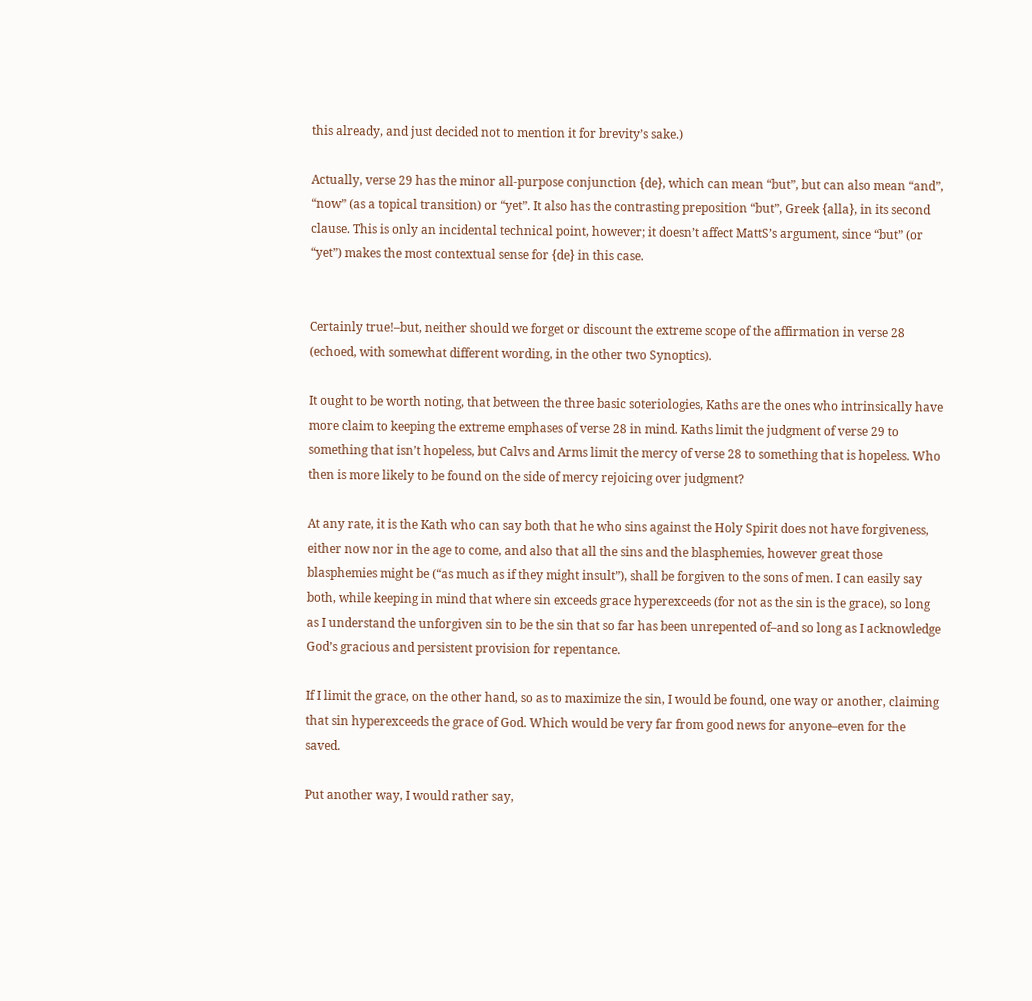this already, and just decided not to mention it for brevity’s sake.)

Actually, verse 29 has the minor all-purpose conjunction {de}, which can mean “but”, but can also mean “and”, “now” (as a topical transition) or “yet”. It also has the contrasting preposition “but”, Greek {alla}, in its second clause. This is only an incidental technical point, however; it doesn’t affect MattS’s argument, since “but” (or “yet”) makes the most contextual sense for {de} in this case.


Certainly true!–but, neither should we forget or discount the extreme scope of the affirmation in verse 28 (echoed, with somewhat different wording, in the other two Synoptics).

It ought to be worth noting, that between the three basic soteriologies, Kaths are the ones who intrinsically have more claim to keeping the extreme emphases of verse 28 in mind. Kaths limit the judgment of verse 29 to something that isn’t hopeless, but Calvs and Arms limit the mercy of verse 28 to something that is hopeless. Who then is more likely to be found on the side of mercy rejoicing over judgment?

At any rate, it is the Kath who can say both that he who sins against the Holy Spirit does not have forgiveness, either now nor in the age to come, and also that all the sins and the blasphemies, however great those blasphemies might be (“as much as if they might insult”), shall be forgiven to the sons of men. I can easily say both, while keeping in mind that where sin exceeds grace hyperexceeds (for not as the sin is the grace), so long as I understand the unforgiven sin to be the sin that so far has been unrepented of–and so long as I acknowledge God’s gracious and persistent provision for repentance.

If I limit the grace, on the other hand, so as to maximize the sin, I would be found, one way or another, claiming that sin hyperexceeds the grace of God. Which would be very far from good news for anyone–even for the saved.

Put another way, I would rather say,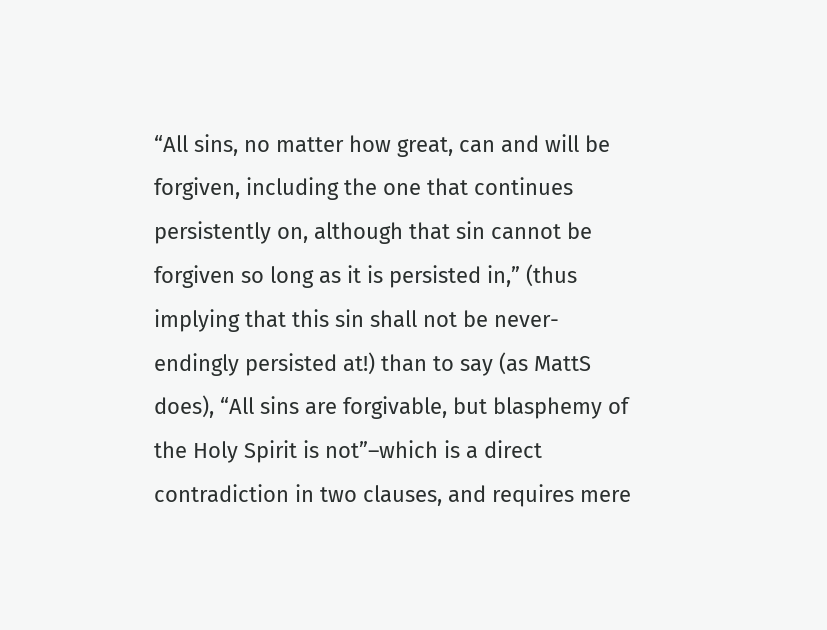“All sins, no matter how great, can and will be forgiven, including the one that continues persistently on, although that sin cannot be forgiven so long as it is persisted in,” (thus implying that this sin shall not be never-endingly persisted at!) than to say (as MattS does), “All sins are forgivable, but blasphemy of the Holy Spirit is not”–which is a direct contradiction in two clauses, and requires mere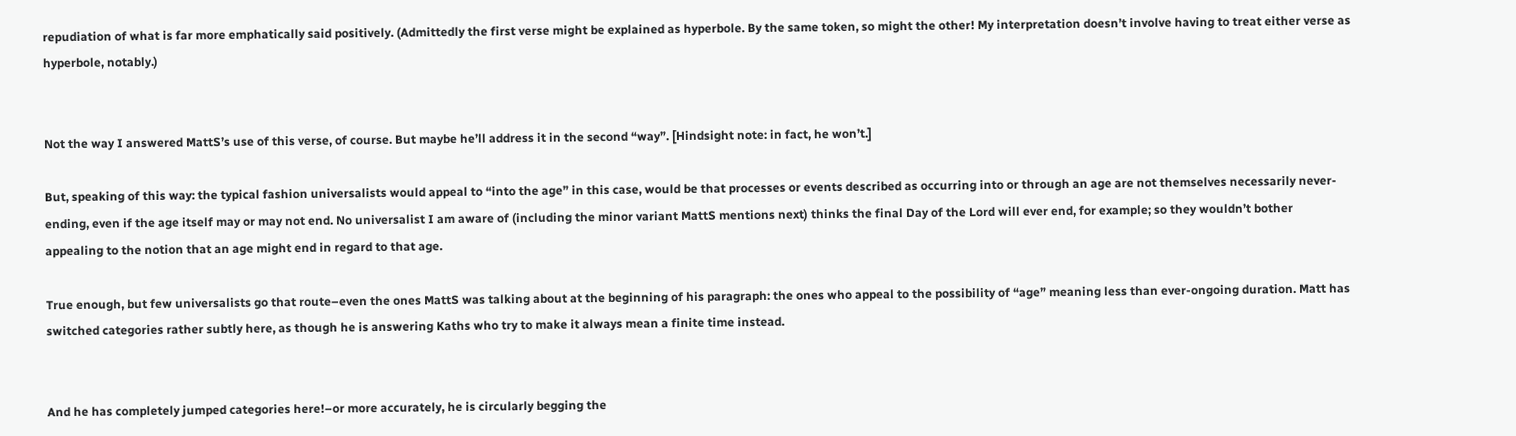repudiation of what is far more emphatically said positively. (Admittedly the first verse might be explained as hyperbole. By the same token, so might the other! My interpretation doesn’t involve having to treat either verse as hyperbole, notably.)


Not the way I answered MattS’s use of this verse, of course. But maybe he’ll address it in the second “way”. [Hindsight note: in fact, he won’t.]

But, speaking of this way: the typical fashion universalists would appeal to “into the age” in this case, would be that processes or events described as occurring into or through an age are not themselves necessarily never-ending, even if the age itself may or may not end. No universalist I am aware of (including the minor variant MattS mentions next) thinks the final Day of the Lord will ever end, for example; so they wouldn’t bother appealing to the notion that an age might end in regard to that age.

True enough, but few universalists go that route–even the ones MattS was talking about at the beginning of his paragraph: the ones who appeal to the possibility of “age” meaning less than ever-ongoing duration. Matt has switched categories rather subtly here, as though he is answering Kaths who try to make it always mean a finite time instead.


And he has completely jumped categories here!–or more accurately, he is circularly begging the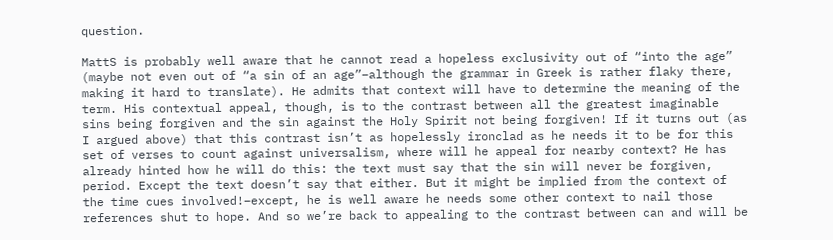question.

MattS is probably well aware that he cannot read a hopeless exclusivity out of “into the age” (maybe not even out of “a sin of an age”–although the grammar in Greek is rather flaky there, making it hard to translate). He admits that context will have to determine the meaning of the term. His contextual appeal, though, is to the contrast between all the greatest imaginable sins being forgiven and the sin against the Holy Spirit not being forgiven! If it turns out (as I argued above) that this contrast isn’t as hopelessly ironclad as he needs it to be for this set of verses to count against universalism, where will he appeal for nearby context? He has already hinted how he will do this: the text must say that the sin will never be forgiven, period. Except the text doesn’t say that either. But it might be implied from the context of the time cues involved!–except, he is well aware he needs some other context to nail those references shut to hope. And so we’re back to appealing to the contrast between can and will be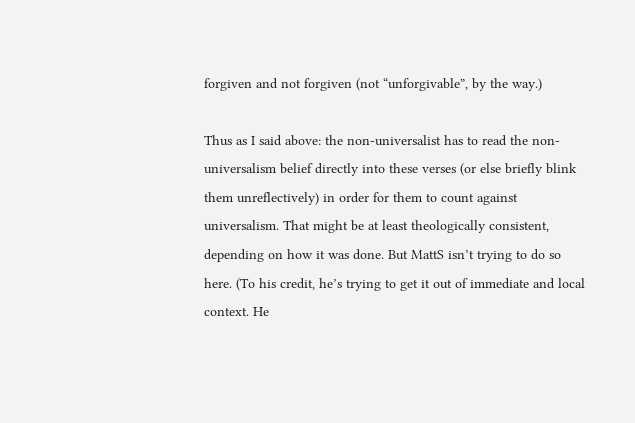forgiven and not forgiven (not “unforgivable”, by the way.)

Thus as I said above: the non-universalist has to read the non-universalism belief directly into these verses (or else briefly blink them unreflectively) in order for them to count against universalism. That might be at least theologically consistent, depending on how it was done. But MattS isn’t trying to do so here. (To his credit, he’s trying to get it out of immediate and local context. He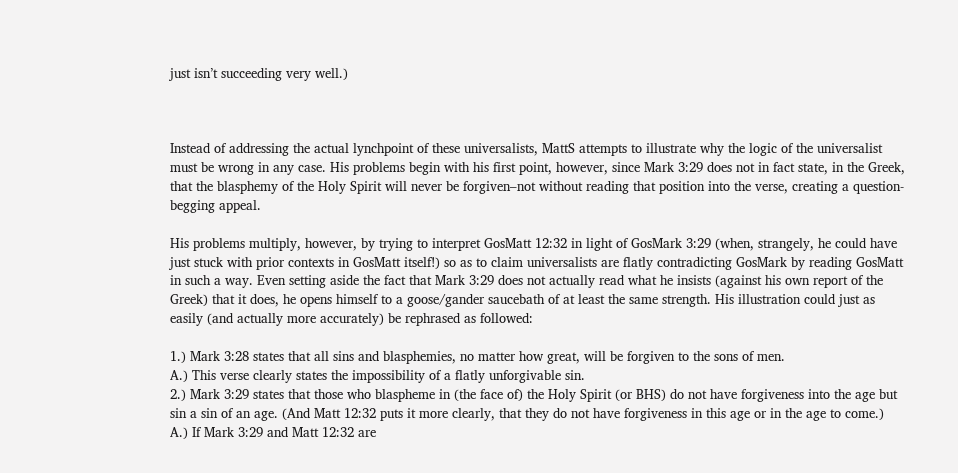just isn’t succeeding very well.)



Instead of addressing the actual lynchpoint of these universalists, MattS attempts to illustrate why the logic of the universalist must be wrong in any case. His problems begin with his first point, however, since Mark 3:29 does not in fact state, in the Greek, that the blasphemy of the Holy Spirit will never be forgiven–not without reading that position into the verse, creating a question-begging appeal.

His problems multiply, however, by trying to interpret GosMatt 12:32 in light of GosMark 3:29 (when, strangely, he could have just stuck with prior contexts in GosMatt itself!) so as to claim universalists are flatly contradicting GosMark by reading GosMatt in such a way. Even setting aside the fact that Mark 3:29 does not actually read what he insists (against his own report of the Greek) that it does, he opens himself to a goose/gander saucebath of at least the same strength. His illustration could just as easily (and actually more accurately) be rephrased as followed:

1.) Mark 3:28 states that all sins and blasphemies, no matter how great, will be forgiven to the sons of men.
A.) This verse clearly states the impossibility of a flatly unforgivable sin.
2.) Mark 3:29 states that those who blaspheme in (the face of) the Holy Spirit (or BHS) do not have forgiveness into the age but sin a sin of an age. (And Matt 12:32 puts it more clearly, that they do not have forgiveness in this age or in the age to come.)
A.) If Mark 3:29 and Matt 12:32 are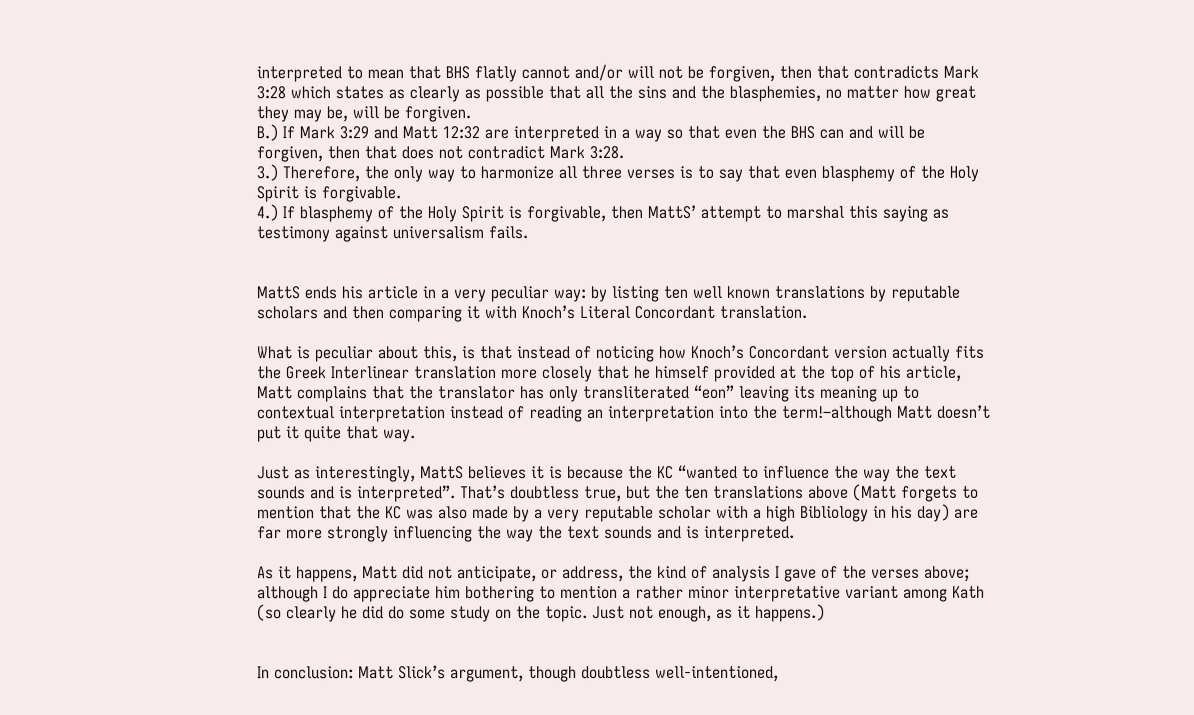interpreted to mean that BHS flatly cannot and/or will not be forgiven, then that contradicts Mark 3:28 which states as clearly as possible that all the sins and the blasphemies, no matter how great they may be, will be forgiven.
B.) If Mark 3:29 and Matt 12:32 are interpreted in a way so that even the BHS can and will be forgiven, then that does not contradict Mark 3:28.
3.) Therefore, the only way to harmonize all three verses is to say that even blasphemy of the Holy Spirit is forgivable.
4.) If blasphemy of the Holy Spirit is forgivable, then MattS’ attempt to marshal this saying as testimony against universalism fails.


MattS ends his article in a very peculiar way: by listing ten well known translations by reputable scholars and then comparing it with Knoch’s Literal Concordant translation.

What is peculiar about this, is that instead of noticing how Knoch’s Concordant version actually fits the Greek Interlinear translation more closely that he himself provided at the top of his article, Matt complains that the translator has only transliterated “eon” leaving its meaning up to contextual interpretation instead of reading an interpretation into the term!–although Matt doesn’t put it quite that way.

Just as interestingly, MattS believes it is because the KC “wanted to influence the way the text sounds and is interpreted”. That’s doubtless true, but the ten translations above (Matt forgets to mention that the KC was also made by a very reputable scholar with a high Bibliology in his day) are far more strongly influencing the way the text sounds and is interpreted.

As it happens, Matt did not anticipate, or address, the kind of analysis I gave of the verses above; although I do appreciate him bothering to mention a rather minor interpretative variant among Kath (so clearly he did do some study on the topic. Just not enough, as it happens.)


In conclusion: Matt Slick’s argument, though doubtless well-intentioned,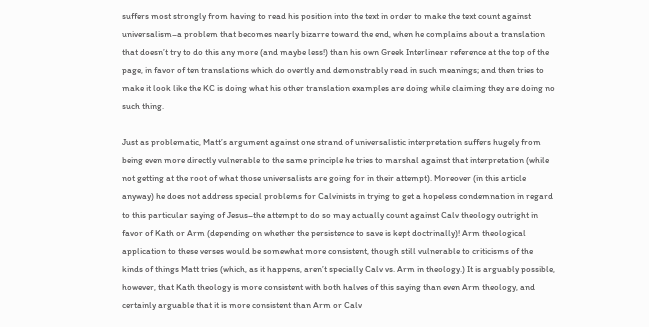suffers most strongly from having to read his position into the text in order to make the text count against universalism–a problem that becomes nearly bizarre toward the end, when he complains about a translation that doesn’t try to do this any more (and maybe less!) than his own Greek Interlinear reference at the top of the page, in favor of ten translations which do overtly and demonstrably read in such meanings; and then tries to make it look like the KC is doing what his other translation examples are doing while claiming they are doing no such thing.

Just as problematic, Matt’s argument against one strand of universalistic interpretation suffers hugely from being even more directly vulnerable to the same principle he tries to marshal against that interpretation (while not getting at the root of what those universalists are going for in their attempt). Moreover (in this article anyway) he does not address special problems for Calvinists in trying to get a hopeless condemnation in regard to this particular saying of Jesus–the attempt to do so may actually count against Calv theology outright in favor of Kath or Arm (depending on whether the persistence to save is kept doctrinally)! Arm theological application to these verses would be somewhat more consistent, though still vulnerable to criticisms of the kinds of things Matt tries (which, as it happens, aren’t specially Calv vs. Arm in theology.) It is arguably possible, however, that Kath theology is more consistent with both halves of this saying than even Arm theology, and certainly arguable that it is more consistent than Arm or Calv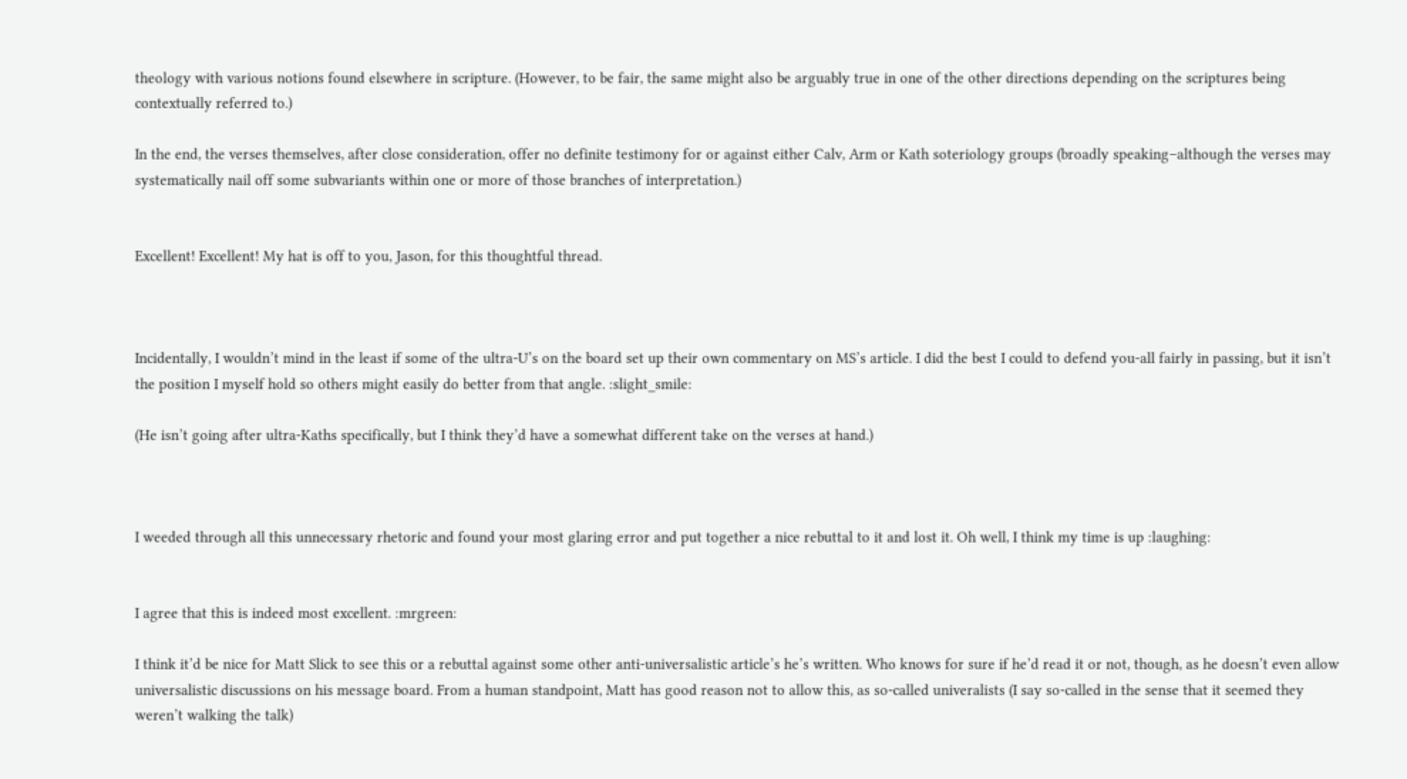theology with various notions found elsewhere in scripture. (However, to be fair, the same might also be arguably true in one of the other directions depending on the scriptures being contextually referred to.)

In the end, the verses themselves, after close consideration, offer no definite testimony for or against either Calv, Arm or Kath soteriology groups (broadly speaking–although the verses may systematically nail off some subvariants within one or more of those branches of interpretation.)


Excellent! Excellent! My hat is off to you, Jason, for this thoughtful thread.



Incidentally, I wouldn’t mind in the least if some of the ultra-U’s on the board set up their own commentary on MS’s article. I did the best I could to defend you-all fairly in passing, but it isn’t the position I myself hold so others might easily do better from that angle. :slight_smile:

(He isn’t going after ultra-Kaths specifically, but I think they’d have a somewhat different take on the verses at hand.)



I weeded through all this unnecessary rhetoric and found your most glaring error and put together a nice rebuttal to it and lost it. Oh well, I think my time is up :laughing:


I agree that this is indeed most excellent. :mrgreen:

I think it’d be nice for Matt Slick to see this or a rebuttal against some other anti-universalistic article’s he’s written. Who knows for sure if he’d read it or not, though, as he doesn’t even allow universalistic discussions on his message board. From a human standpoint, Matt has good reason not to allow this, as so-called univeralists (I say so-called in the sense that it seemed they weren’t walking the talk)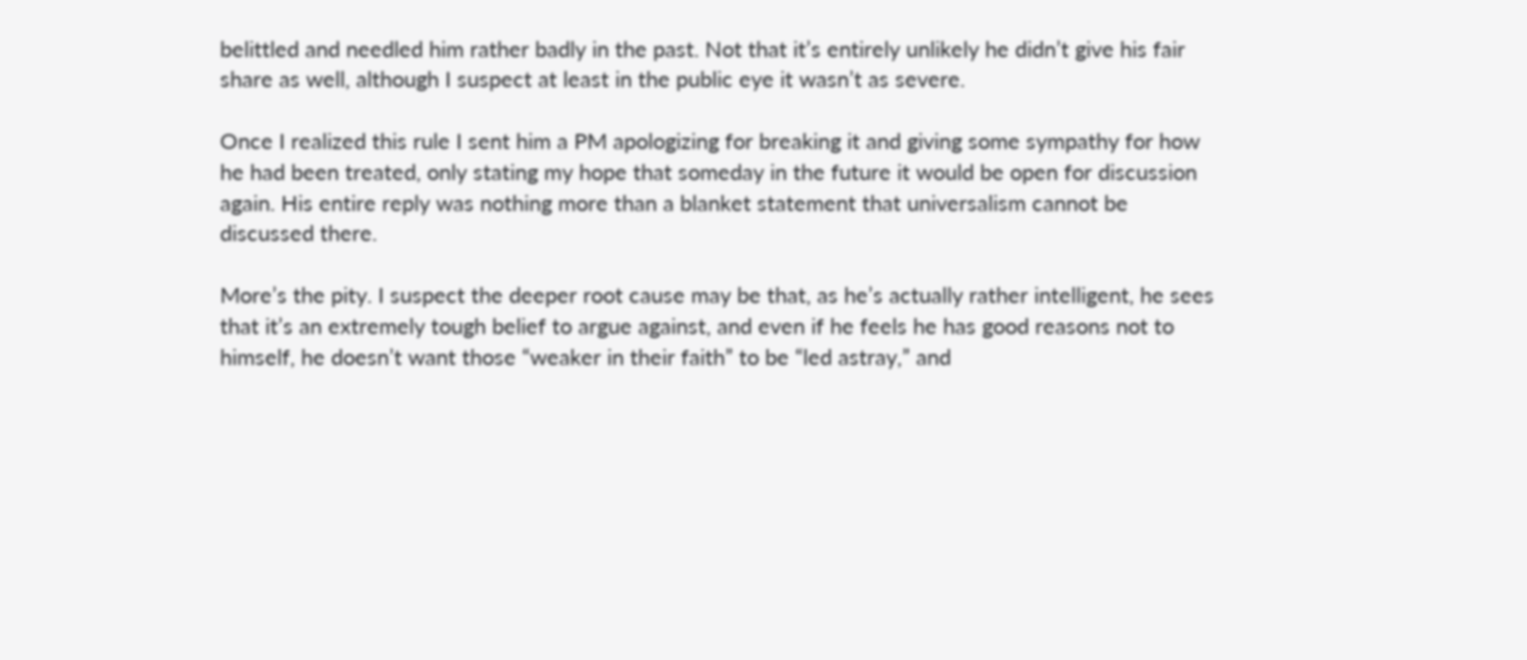belittled and needled him rather badly in the past. Not that it’s entirely unlikely he didn’t give his fair share as well, although I suspect at least in the public eye it wasn’t as severe.

Once I realized this rule I sent him a PM apologizing for breaking it and giving some sympathy for how he had been treated, only stating my hope that someday in the future it would be open for discussion again. His entire reply was nothing more than a blanket statement that universalism cannot be discussed there.

More’s the pity. I suspect the deeper root cause may be that, as he’s actually rather intelligent, he sees that it’s an extremely tough belief to argue against, and even if he feels he has good reasons not to himself, he doesn’t want those “weaker in their faith” to be “led astray,” and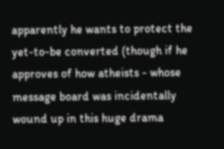apparently he wants to protect the yet-to-be converted (though if he approves of how atheists - whose message board was incidentally wound up in this huge drama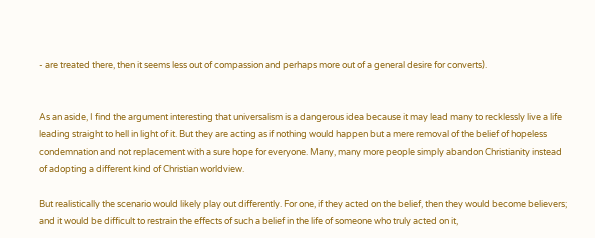- are treated there, then it seems less out of compassion and perhaps more out of a general desire for converts).


As an aside, I find the argument interesting that universalism is a dangerous idea because it may lead many to recklessly live a life leading straight to hell in light of it. But they are acting as if nothing would happen but a mere removal of the belief of hopeless condemnation and not replacement with a sure hope for everyone. Many, many more people simply abandon Christianity instead of adopting a different kind of Christian worldview.

But realistically the scenario would likely play out differently. For one, if they acted on the belief, then they would become believers; and it would be difficult to restrain the effects of such a belief in the life of someone who truly acted on it,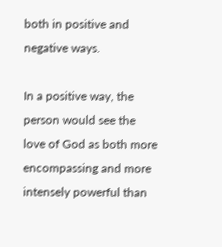both in positive and negative ways.

In a positive way, the person would see the love of God as both more encompassing and more intensely powerful than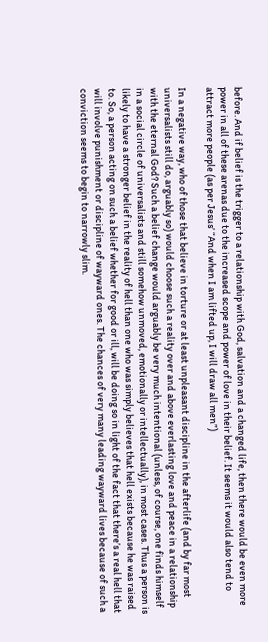before. And if belief is the trigger to a relationship with God, salvation and a changed life, then there would be even more power in all of these arenas due to the increased scope and power of love in their belief. It seems it would also tend to attract more people (as per Jesus’ “And when I am lifted up, I will draw all men”)

In a negative way, who of those that believe in torture or at least unpleasant discipline in the afterlife (and by far most universalists still do, arguably so) would choose such a reality over and above everlasting love and peace in a relationship with the eternal God? Such a belief change would arguably be very much intentional (unless, of course, one finds himself in a social circle of universalists and still somehow unmoved, emotionally or intellectually), in most cases. Thus a person is likely to have a stronger belief in the reality of hell than one who was simply believes that hell exists because he was raised to. So, a person acting on such a belief whether for good or ill, will be doing so in light of the fact that there’s a real hell that will involve punishment or discipline of wayward ones. The chances of very many leading wayward lives because of such a conviction seems to begin to narrowly slim.